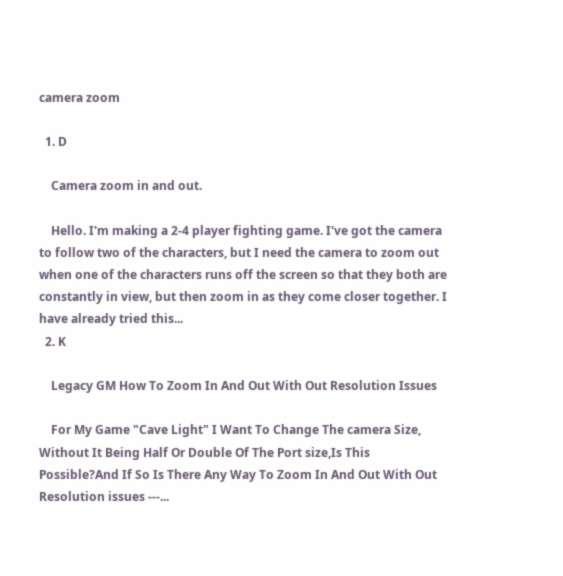camera zoom

  1. D

    Camera zoom in and out.

    Hello. I'm making a 2-4 player fighting game. I've got the camera to follow two of the characters, but I need the camera to zoom out when one of the characters runs off the screen so that they both are constantly in view, but then zoom in as they come closer together. I have already tried this...
  2. K

    Legacy GM How To Zoom In And Out With Out Resolution Issues

    For My Game "Cave Light" I Want To Change The camera Size, Without It Being Half Or Double Of The Port size,Is This Possible?And If So Is There Any Way To Zoom In And Out With Out Resolution issues ---...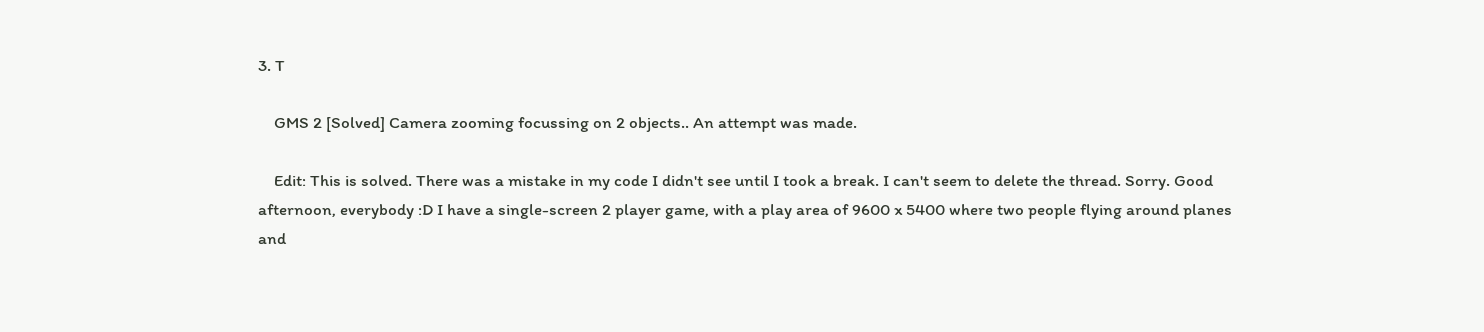3. T

    GMS 2 [Solved] Camera zooming focussing on 2 objects.. An attempt was made.

    Edit: This is solved. There was a mistake in my code I didn't see until I took a break. I can't seem to delete the thread. Sorry. Good afternoon, everybody :D I have a single-screen 2 player game, with a play area of 9600 x 5400 where two people flying around planes and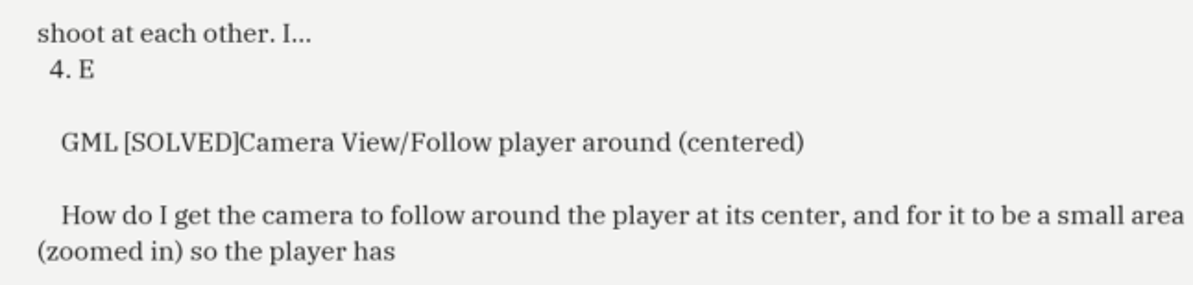shoot at each other. I...
  4. E

    GML [SOLVED]Camera View/Follow player around (centered)

    How do I get the camera to follow around the player at its center, and for it to be a small area (zoomed in) so the player has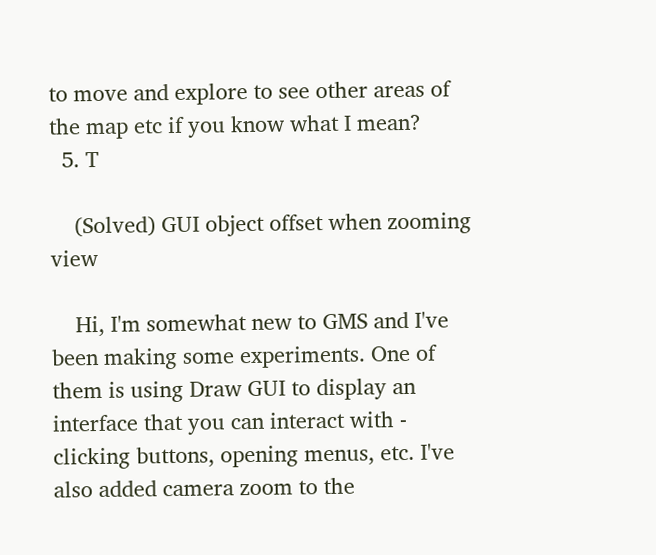to move and explore to see other areas of the map etc if you know what I mean?
  5. T

    (Solved) GUI object offset when zooming view

    Hi, I'm somewhat new to GMS and I've been making some experiments. One of them is using Draw GUI to display an interface that you can interact with - clicking buttons, opening menus, etc. I've also added camera zoom to the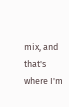mix, and that's where I'm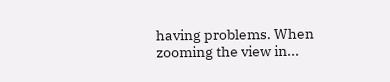having problems. When zooming the view in...